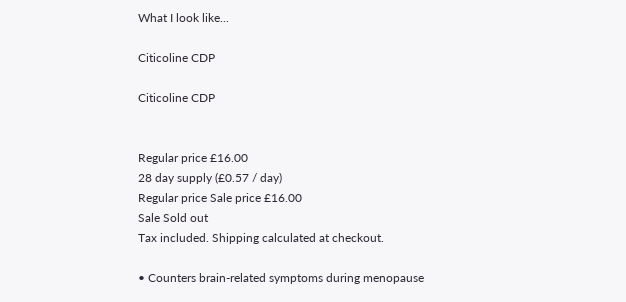What I look like...

Citicoline CDP

Citicoline CDP


Regular price £16.00
28 day supply (£0.57 / day)
Regular price Sale price £16.00
Sale Sold out
Tax included. Shipping calculated at checkout.

• Counters brain-related symptoms during menopause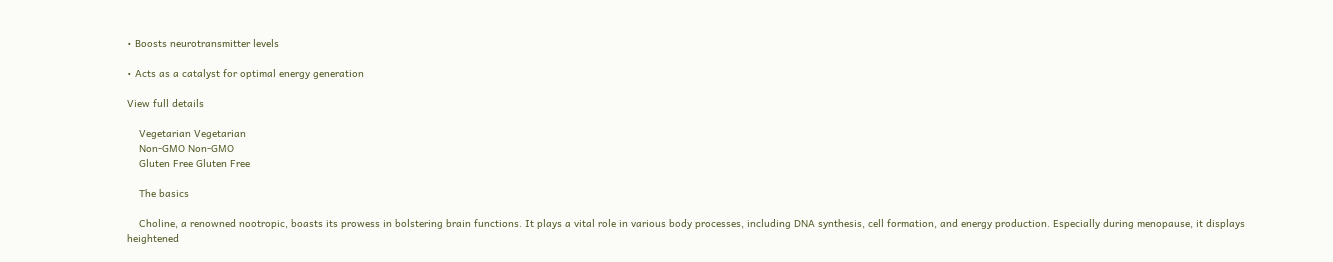• Boosts neurotransmitter levels

• Acts as a catalyst for optimal energy generation

View full details

    Vegetarian Vegetarian
    Non-GMO Non-GMO
    Gluten Free Gluten Free

    The basics

    Choline, a renowned nootropic, boasts its prowess in bolstering brain functions. It plays a vital role in various body processes, including DNA synthesis, cell formation, and energy production. Especially during menopause, it displays heightened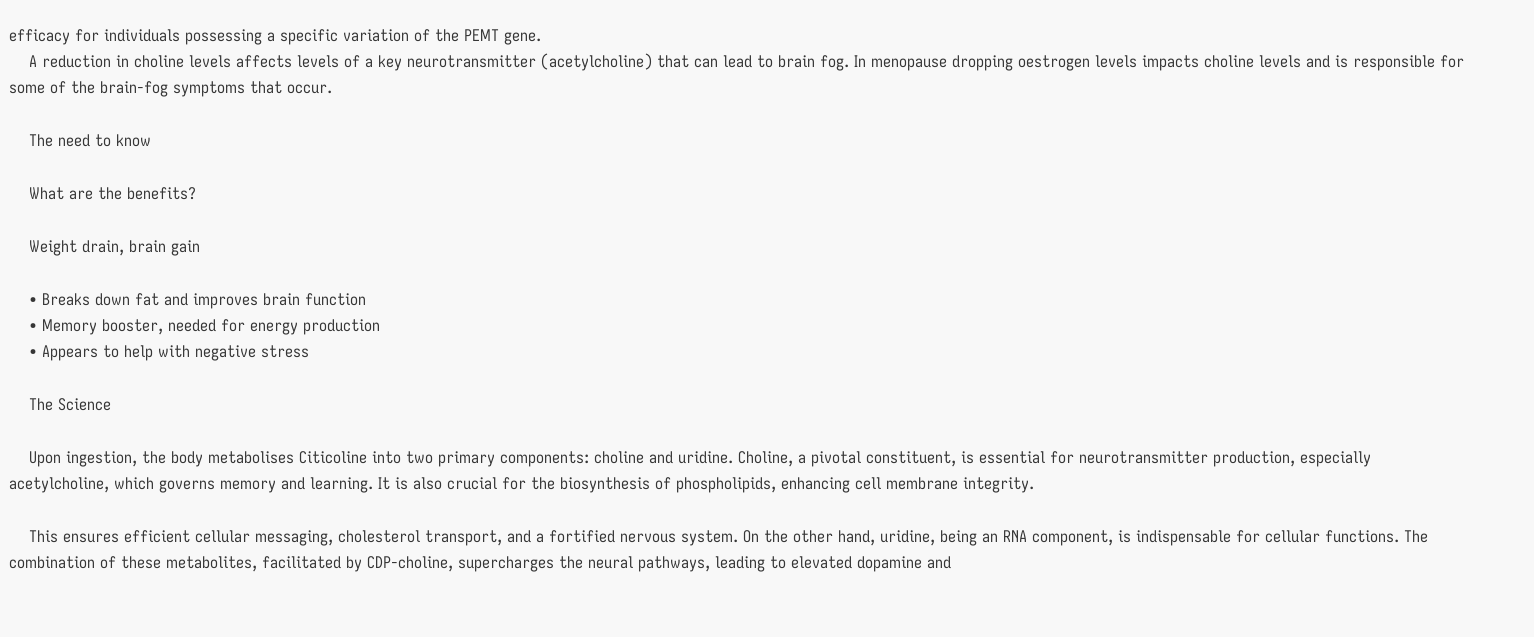efficacy for individuals possessing a specific variation of the PEMT gene.
    A reduction in choline levels affects levels of a key neurotransmitter (acetylcholine) that can lead to brain fog. In menopause dropping oestrogen levels impacts choline levels and is responsible for some of the brain-fog symptoms that occur.

    The need to know

    What are the benefits?

    Weight drain, brain gain

    • Breaks down fat and improves brain function
    • Memory booster, needed for energy production
    • Appears to help with negative stress

    The Science

    Upon ingestion, the body metabolises Citicoline into two primary components: choline and uridine. Choline, a pivotal constituent, is essential for neurotransmitter production, especially acetylcholine, which governs memory and learning. It is also crucial for the biosynthesis of phospholipids, enhancing cell membrane integrity.

    This ensures efficient cellular messaging, cholesterol transport, and a fortified nervous system. On the other hand, uridine, being an RNA component, is indispensable for cellular functions. The combination of these metabolites, facilitated by CDP-choline, supercharges the neural pathways, leading to elevated dopamine and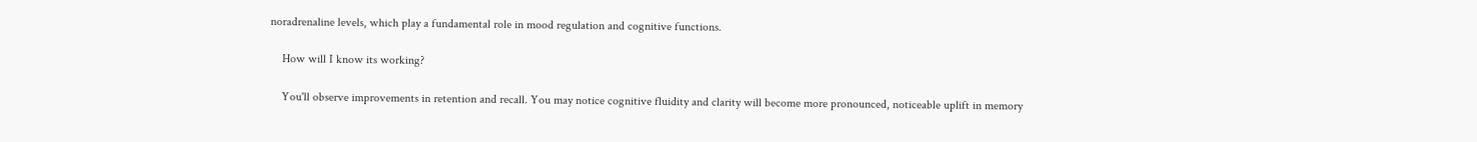noradrenaline levels, which play a fundamental role in mood regulation and cognitive functions.

    How will I know its working?

    You'll observe improvements in retention and recall. You may notice cognitive fluidity and clarity will become more pronounced, noticeable uplift in memory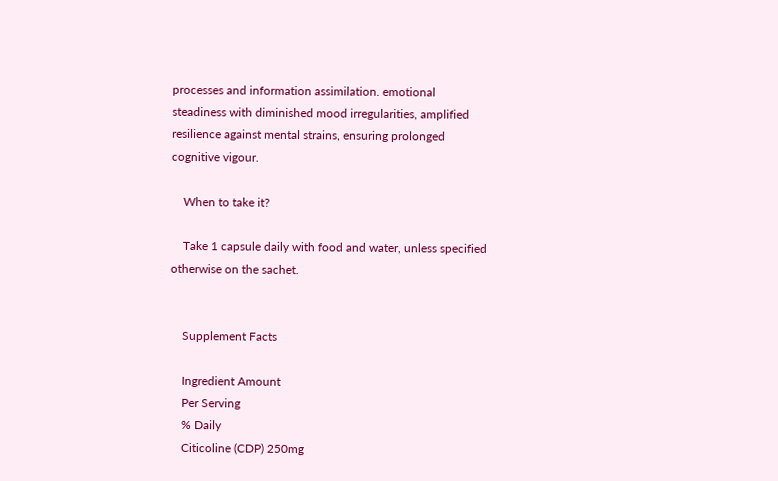processes and information assimilation. emotional steadiness with diminished mood irregularities, amplified resilience against mental strains, ensuring prolonged cognitive vigour.

    When to take it?

    Take 1 capsule daily with food and water, unless specified otherwise on the sachet.


    Supplement Facts

    Ingredient Amount
    Per Serving
    % Daily
    Citicoline (CDP) 250mg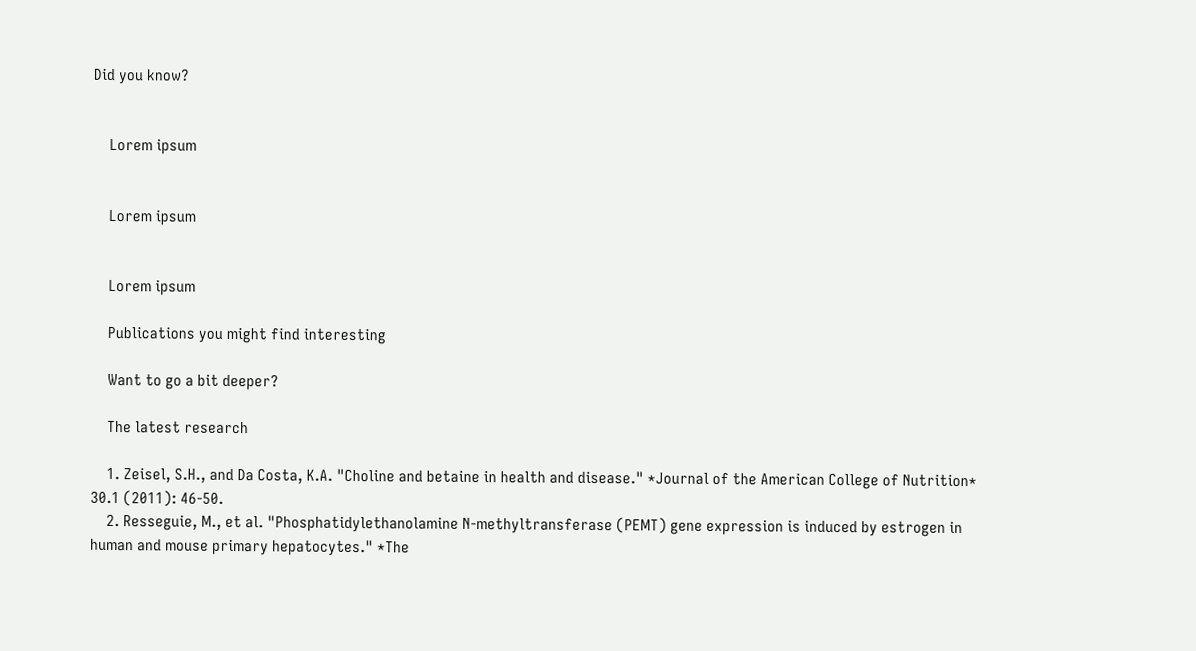Did you know?


    Lorem ipsum


    Lorem ipsum


    Lorem ipsum

    Publications you might find interesting

    Want to go a bit deeper?

    The latest research

    1. Zeisel, S.H., and Da Costa, K.A. "Choline and betaine in health and disease." *Journal of the American College of Nutrition* 30.1 (2011): 46-50.
    2. Resseguie, M., et al. "Phosphatidylethanolamine N-methyltransferase (PEMT) gene expression is induced by estrogen in human and mouse primary hepatocytes." *The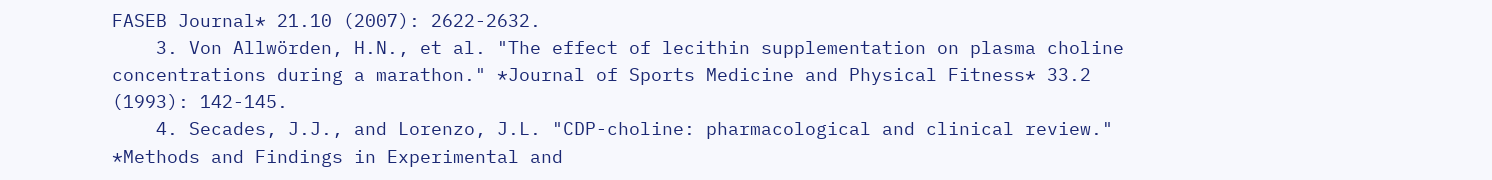FASEB Journal* 21.10 (2007): 2622-2632.
    3. Von Allwörden, H.N., et al. "The effect of lecithin supplementation on plasma choline concentrations during a marathon." *Journal of Sports Medicine and Physical Fitness* 33.2 (1993): 142-145.
    4. Secades, J.J., and Lorenzo, J.L. "CDP-choline: pharmacological and clinical review." *Methods and Findings in Experimental and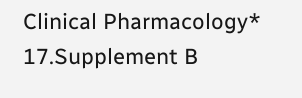Clinical Pharmacology* 17.Supplement B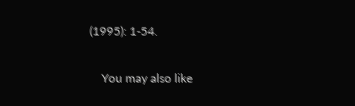(1995): 1-54.

    You may also like